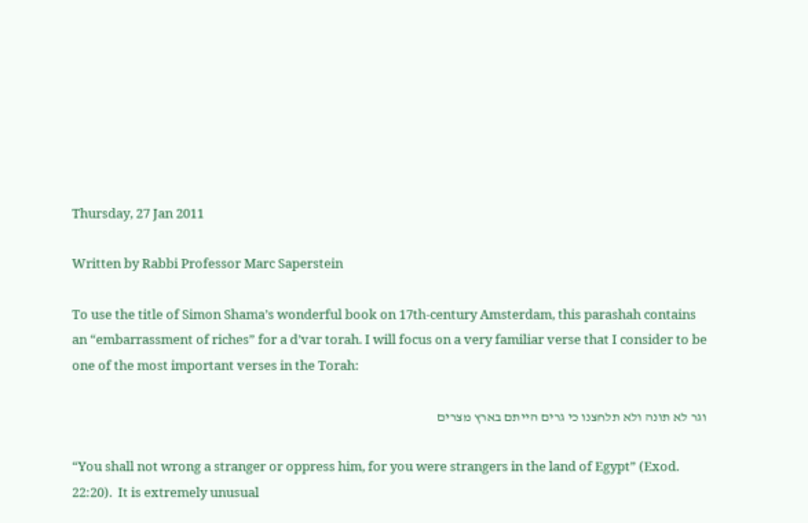Thursday, 27 Jan 2011

Written by Rabbi Professor Marc Saperstein

To use the title of Simon Shama’s wonderful book on 17th-century Amsterdam, this parashah contains an “embarrassment of riches” for a d’var torah. I will focus on a very familiar verse that I consider to be one of the most important verses in the Torah:

וגר לא תונה ולא תלחצנו כי גרים הייתם בארץ מצרים

“You shall not wrong a stranger or oppress him, for you were strangers in the land of Egypt” (Exod. 22:20).  It is extremely unusual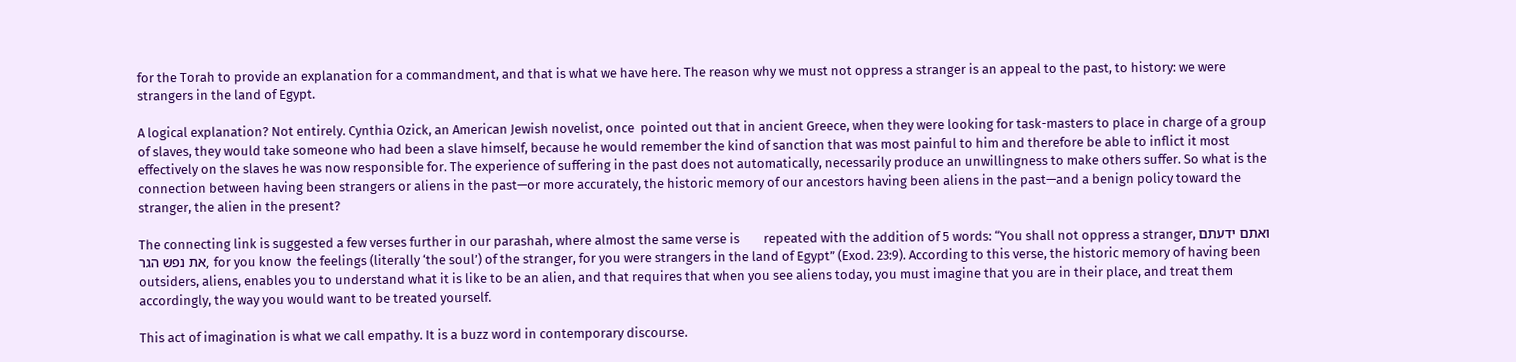for the Torah to provide an explanation for a commandment, and that is what we have here. The reason why we must not oppress a stranger is an appeal to the past, to history: we were strangers in the land of Egypt.

A logical explanation? Not entirely. Cynthia Ozick, an American Jewish novelist, once  pointed out that in ancient Greece, when they were looking for task-masters to place in charge of a group of slaves, they would take someone who had been a slave himself, because he would remember the kind of sanction that was most painful to him and therefore be able to inflict it most effectively on the slaves he was now responsible for. The experience of suffering in the past does not automatically, necessarily produce an unwillingness to make others suffer. So what is the connection between having been strangers or aliens in the past—or more accurately, the historic memory of our ancestors having been aliens in the past—and a benign policy toward the stranger, the alien in the present?

The connecting link is suggested a few verses further in our parashah, where almost the same verse is        repeated with the addition of 5 words: “You shall not oppress a stranger, ואתם ידעתם את נפש הגר, for you know  the feelings (literally ‘the soul’) of the stranger, for you were strangers in the land of Egypt” (Exod. 23:9). According to this verse, the historic memory of having been outsiders, aliens, enables you to understand what it is like to be an alien, and that requires that when you see aliens today, you must imagine that you are in their place, and treat them accordingly, the way you would want to be treated yourself.

This act of imagination is what we call empathy. It is a buzz word in contemporary discourse.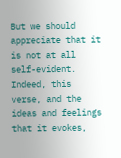But we should appreciate that it is not at all self-evident. Indeed, this verse, and the ideas and feelings that it evokes,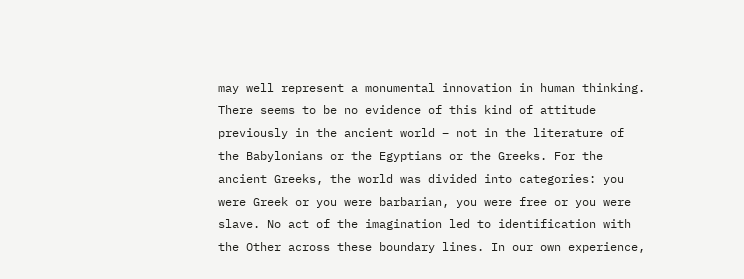may well represent a monumental innovation in human thinking. There seems to be no evidence of this kind of attitude previously in the ancient world – not in the literature of the Babylonians or the Egyptians or the Greeks. For the ancient Greeks, the world was divided into categories: you were Greek or you were barbarian, you were free or you were slave. No act of the imagination led to identification with the Other across these boundary lines. In our own experience,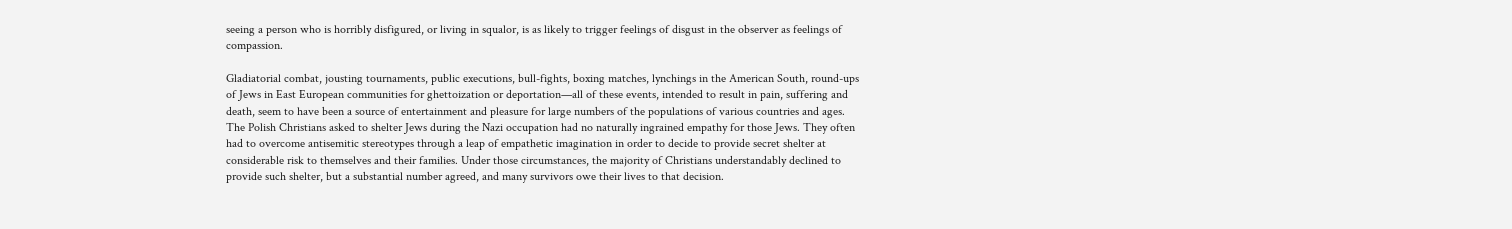seeing a person who is horribly disfigured, or living in squalor, is as likely to trigger feelings of disgust in the observer as feelings of compassion.

Gladiatorial combat, jousting tournaments, public executions, bull-fights, boxing matches, lynchings in the American South, round-ups of Jews in East European communities for ghettoization or deportation—all of these events, intended to result in pain, suffering and death, seem to have been a source of entertainment and pleasure for large numbers of the populations of various countries and ages. The Polish Christians asked to shelter Jews during the Nazi occupation had no naturally ingrained empathy for those Jews. They often had to overcome antisemitic stereotypes through a leap of empathetic imagination in order to decide to provide secret shelter at considerable risk to themselves and their families. Under those circumstances, the majority of Christians understandably declined to provide such shelter, but a substantial number agreed, and many survivors owe their lives to that decision.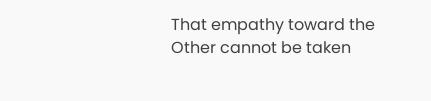That empathy toward the Other cannot be taken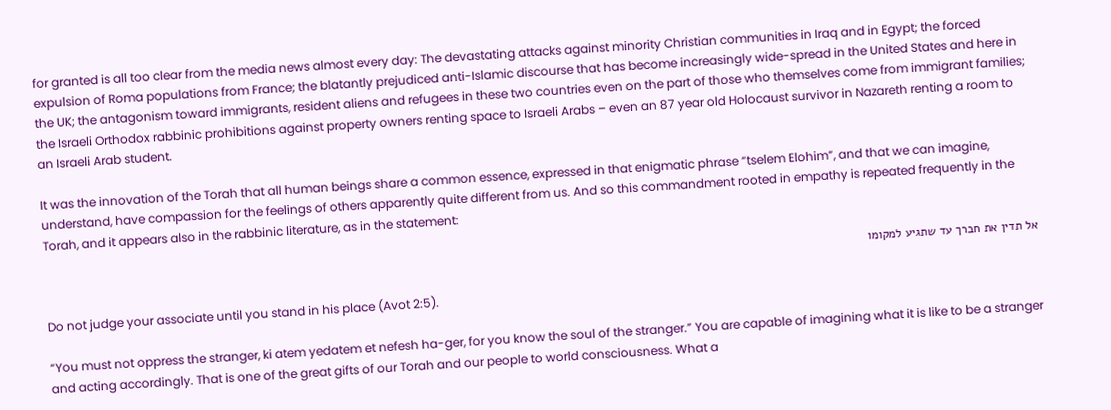for granted is all too clear from the media news almost every day: The devastating attacks against minority Christian communities in Iraq and in Egypt; the forced expulsion of Roma populations from France; the blatantly prejudiced anti-Islamic discourse that has become increasingly wide-spread in the United States and here in the UK; the antagonism toward immigrants, resident aliens and refugees in these two countries even on the part of those who themselves come from immigrant families; the Israeli Orthodox rabbinic prohibitions against property owners renting space to Israeli Arabs – even an 87 year old Holocaust survivor in Nazareth renting a room to an Israeli Arab student.

It was the innovation of the Torah that all human beings share a common essence, expressed in that enigmatic phrase “tselem Elohim”, and that we can imagine, understand, have compassion for the feelings of others apparently quite different from us. And so this commandment rooted in empathy is repeated frequently in the Torah, and it appears also in the rabbinic literature, as in the statement:

אל תדין את חברך עד שתגיע למקומו

Do not judge your associate until you stand in his place (Avot 2:5).

“You must not oppress the stranger, ki atem yedatem et nefesh ha-ger, for you know the soul of the stranger.” You are capable of imagining what it is like to be a stranger and acting accordingly. That is one of the great gifts of our Torah and our people to world consciousness. What a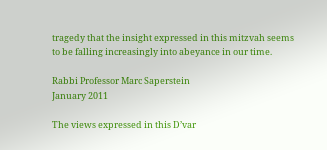tragedy that the insight expressed in this mitzvah seems to be falling increasingly into abeyance in our time.

Rabbi Professor Marc Saperstein
January 2011

The views expressed in this D’var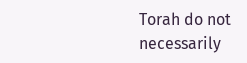Torah do not necessarily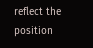reflect the position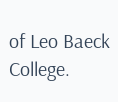of Leo Baeck College.